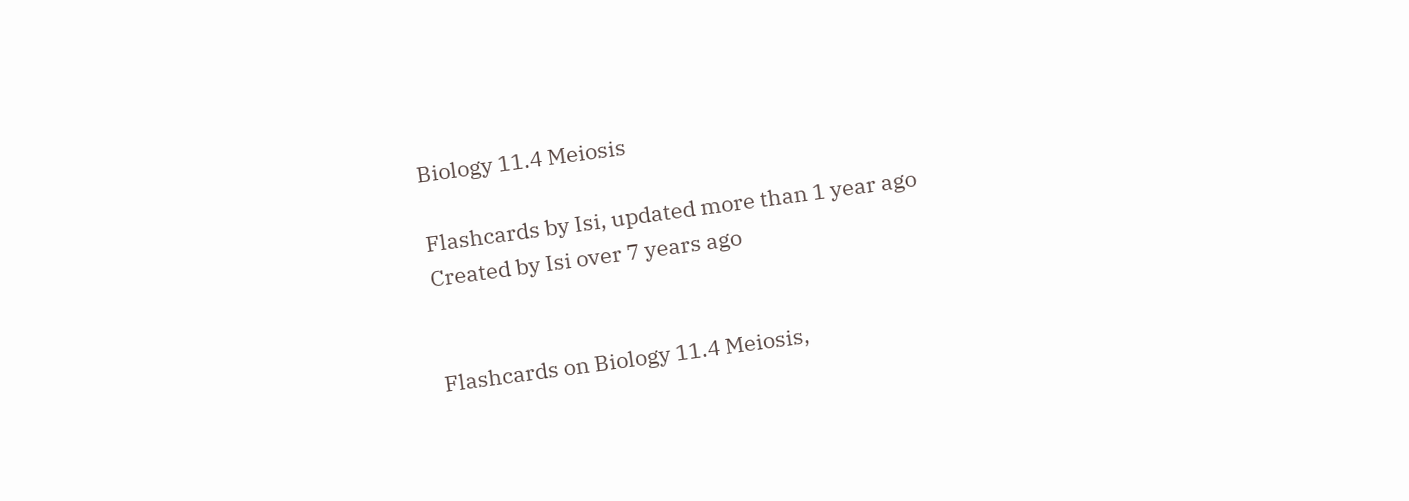Biology 11.4 Meiosis

Flashcards by Isi, updated more than 1 year ago
Created by Isi over 7 years ago


Flashcards on Biology 11.4 Meiosis,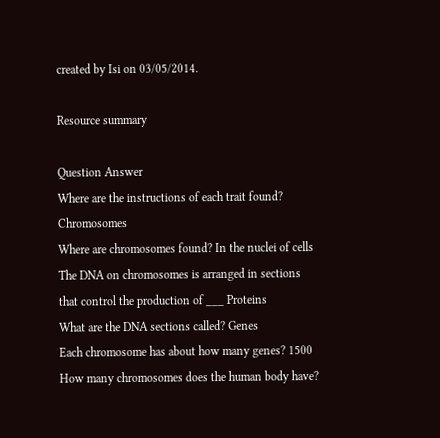created by Isi on 03/05/2014.

Resource summary

Question Answer
Where are the instructions of each trait found? Chromosomes
Where are chromosomes found? In the nuclei of cells
The DNA on chromosomes is arranged in sections that control the production of ___ Proteins
What are the DNA sections called? Genes
Each chromosome has about how many genes? 1500
How many chromosomes does the human body have?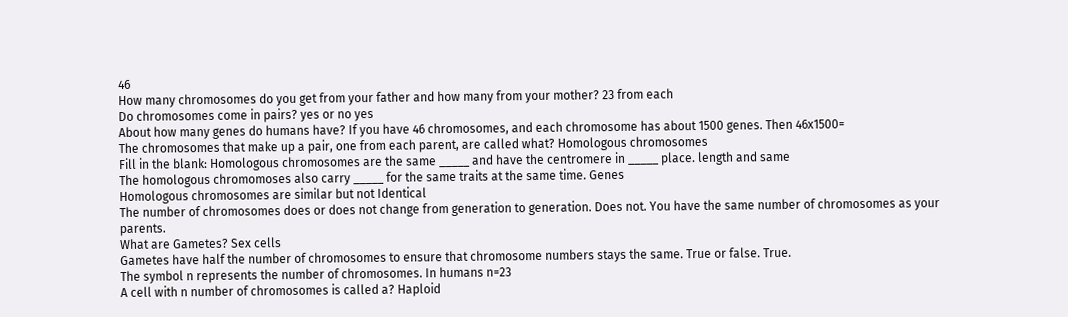46
How many chromosomes do you get from your father and how many from your mother? 23 from each
Do chromosomes come in pairs? yes or no yes
About how many genes do humans have? If you have 46 chromosomes, and each chromosome has about 1500 genes. Then 46x1500=
The chromosomes that make up a pair, one from each parent, are called what? Homologous chromosomes
Fill in the blank: Homologous chromosomes are the same _____ and have the centromere in _____ place. length and same
The homologous chromomoses also carry _____ for the same traits at the same time. Genes
Homologous chromosomes are similar but not Identical
The number of chromosomes does or does not change from generation to generation. Does not. You have the same number of chromosomes as your parents.
What are Gametes? Sex cells
Gametes have half the number of chromosomes to ensure that chromosome numbers stays the same. True or false. True.
The symbol n represents the number of chromosomes. In humans n=23
A cell with n number of chromosomes is called a? Haploid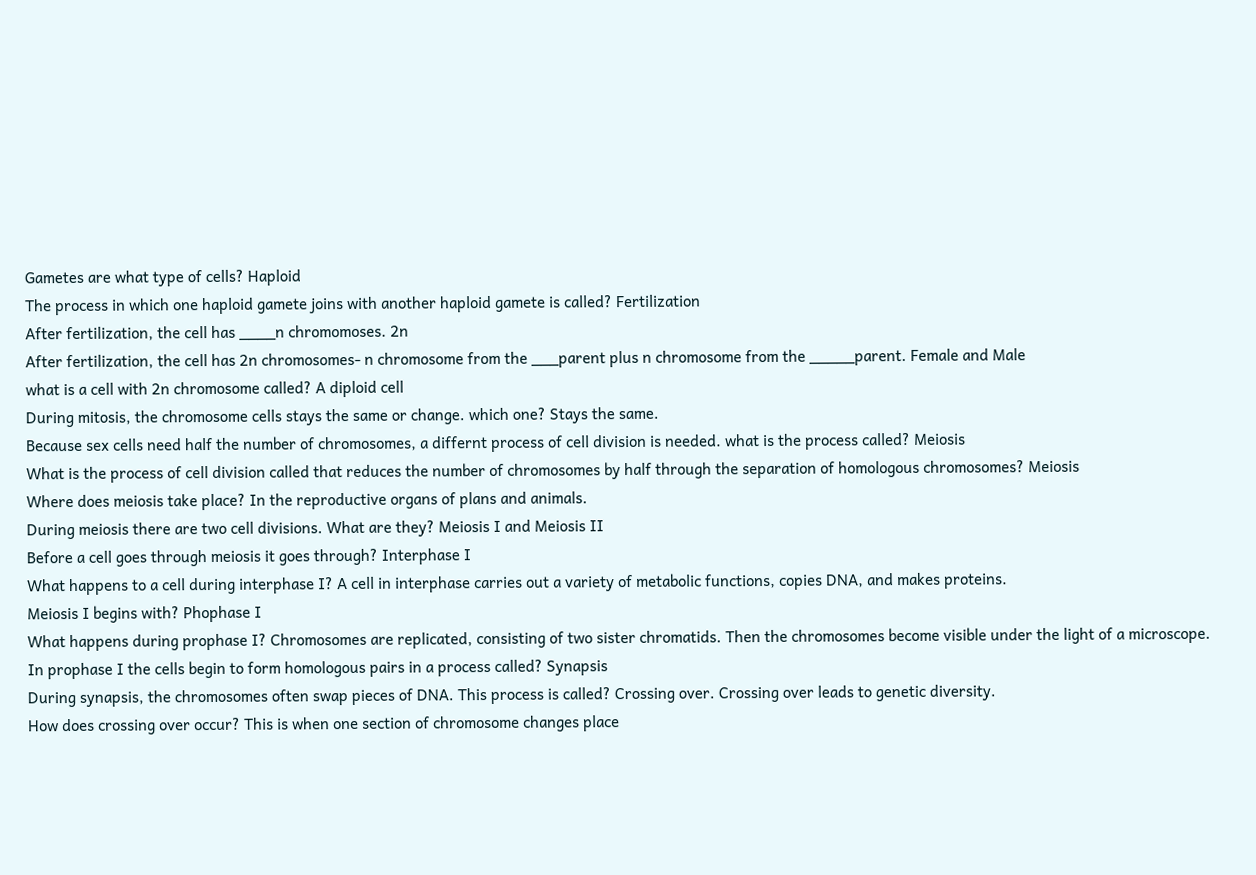Gametes are what type of cells? Haploid
The process in which one haploid gamete joins with another haploid gamete is called? Fertilization
After fertilization, the cell has ____n chromomoses. 2n
After fertilization, the cell has 2n chromosomes- n chromosome from the ___parent plus n chromosome from the _____parent. Female and Male
what is a cell with 2n chromosome called? A diploid cell
During mitosis, the chromosome cells stays the same or change. which one? Stays the same.
Because sex cells need half the number of chromosomes, a differnt process of cell division is needed. what is the process called? Meiosis
What is the process of cell division called that reduces the number of chromosomes by half through the separation of homologous chromosomes? Meiosis
Where does meiosis take place? In the reproductive organs of plans and animals.
During meiosis there are two cell divisions. What are they? Meiosis I and Meiosis II
Before a cell goes through meiosis it goes through? Interphase I
What happens to a cell during interphase I? A cell in interphase carries out a variety of metabolic functions, copies DNA, and makes proteins.
Meiosis I begins with? Phophase I
What happens during prophase I? Chromosomes are replicated, consisting of two sister chromatids. Then the chromosomes become visible under the light of a microscope.
In prophase I the cells begin to form homologous pairs in a process called? Synapsis
During synapsis, the chromosomes often swap pieces of DNA. This process is called? Crossing over. Crossing over leads to genetic diversity.
How does crossing over occur? This is when one section of chromosome changes place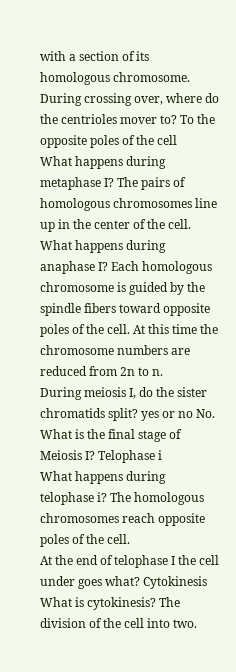with a section of its homologous chromosome.
During crossing over, where do the centrioles mover to? To the opposite poles of the cell
What happens during metaphase I? The pairs of homologous chromosomes line up in the center of the cell.
What happens during anaphase I? Each homologous chromosome is guided by the spindle fibers toward opposite poles of the cell. At this time the chromosome numbers are reduced from 2n to n.
During meiosis I, do the sister chromatids split? yes or no No.
What is the final stage of Meiosis I? Telophase i
What happens during telophase i? The homologous chromosomes reach opposite poles of the cell.
At the end of telophase I the cell under goes what? Cytokinesis
What is cytokinesis? The division of the cell into two.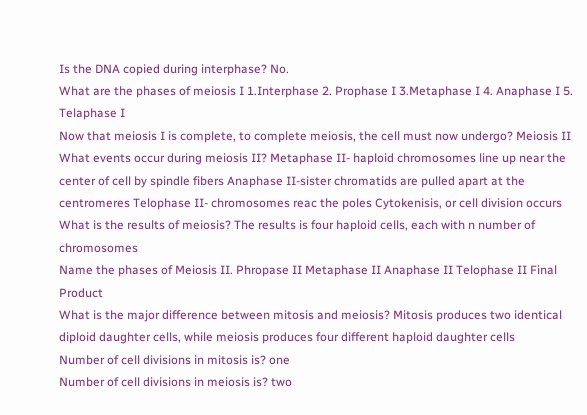Is the DNA copied during interphase? No.
What are the phases of meiosis I 1.Interphase 2. Prophase I 3.Metaphase I 4. Anaphase I 5. Telaphase I
Now that meiosis I is complete, to complete meiosis, the cell must now undergo? Meiosis II
What events occur during meiosis II? Metaphase II- haploid chromosomes line up near the center of cell by spindle fibers Anaphase II-sister chromatids are pulled apart at the centromeres Telophase II- chromosomes reac the poles Cytokenisis, or cell division occurs
What is the results of meiosis? The results is four haploid cells, each with n number of chromosomes
Name the phases of Meiosis II. Phropase II Metaphase II Anaphase II Telophase II Final Product
What is the major difference between mitosis and meiosis? Mitosis produces two identical diploid daughter cells, while meiosis produces four different haploid daughter cells
Number of cell divisions in mitosis is? one
Number of cell divisions in meiosis is? two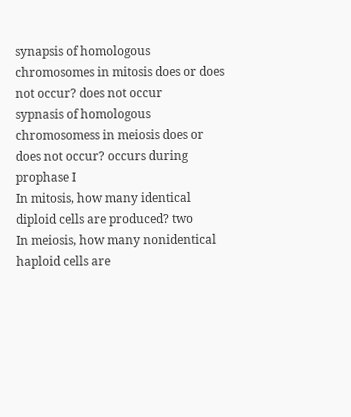synapsis of homologous chromosomes in mitosis does or does not occur? does not occur
sypnasis of homologous chromosomess in meiosis does or does not occur? occurs during prophase I
In mitosis, how many identical diploid cells are produced? two
In meiosis, how many nonidentical haploid cells are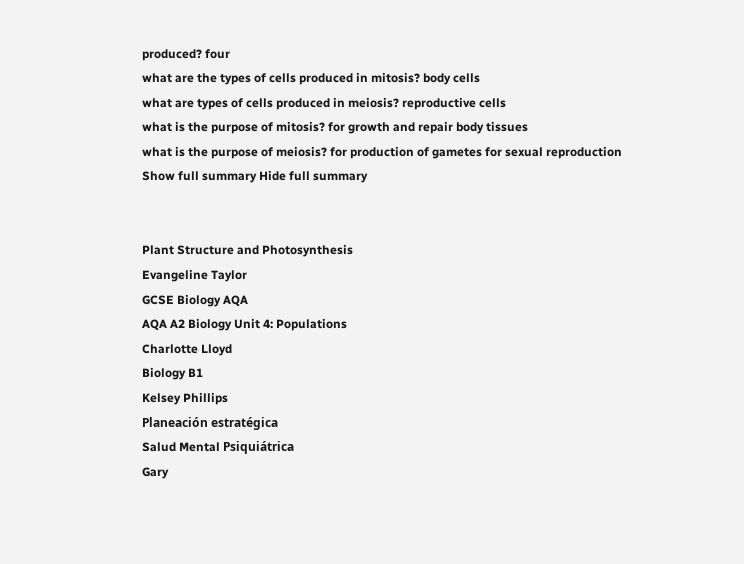produced? four
what are the types of cells produced in mitosis? body cells
what are types of cells produced in meiosis? reproductive cells
what is the purpose of mitosis? for growth and repair body tissues
what is the purpose of meiosis? for production of gametes for sexual reproduction
Show full summary Hide full summary


Plant Structure and Photosynthesis
Evangeline Taylor
GCSE Biology AQA
AQA A2 Biology Unit 4: Populations
Charlotte Lloyd
Biology B1
Kelsey Phillips
Planeación estratégica
Salud Mental Psiquiátrica
Gary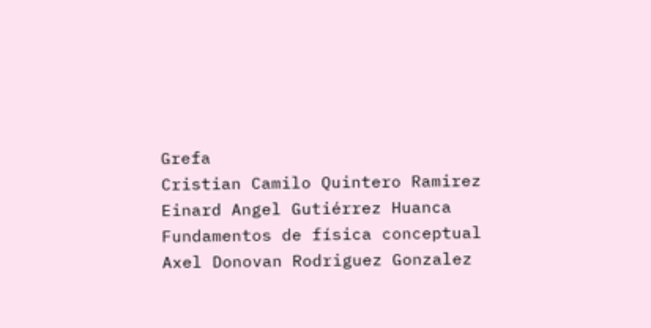Grefa
Cristian Camilo Quintero Ramirez
Einard Angel Gutiérrez Huanca
Fundamentos de física conceptual
Axel Donovan Rodriguez Gonzalez